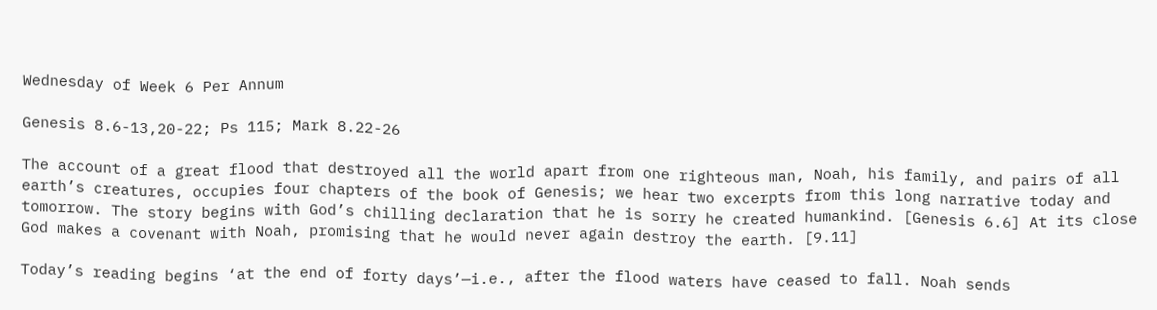Wednesday of Week 6 Per Annum

Genesis 8.6-13,20-22; Ps 115; Mark 8.22-26

The account of a great flood that destroyed all the world apart from one righteous man, Noah, his family, and pairs of all earth’s creatures, occupies four chapters of the book of Genesis; we hear two excerpts from this long narrative today and tomorrow. The story begins with God’s chilling declaration that he is sorry he created humankind. [Genesis 6.6] At its close God makes a covenant with Noah, promising that he would never again destroy the earth. [9.11]

Today’s reading begins ‘at the end of forty days’—i.e., after the flood waters have ceased to fall. Noah sends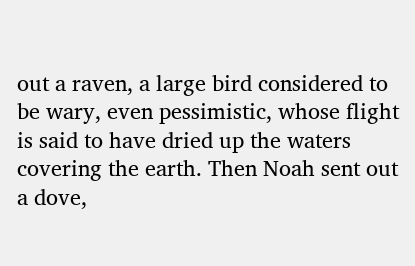out a raven, a large bird considered to be wary, even pessimistic, whose flight is said to have dried up the waters covering the earth. Then Noah sent out a dove,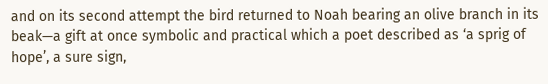and on its second attempt the bird returned to Noah bearing an olive branch in its beak—a gift at once symbolic and practical which a poet described as ‘a sprig of hope’, a sure sign,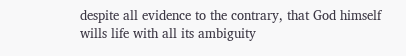despite all evidence to the contrary, that God himself wills life with all its ambiguity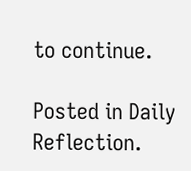to continue.

Posted in Daily Reflection.